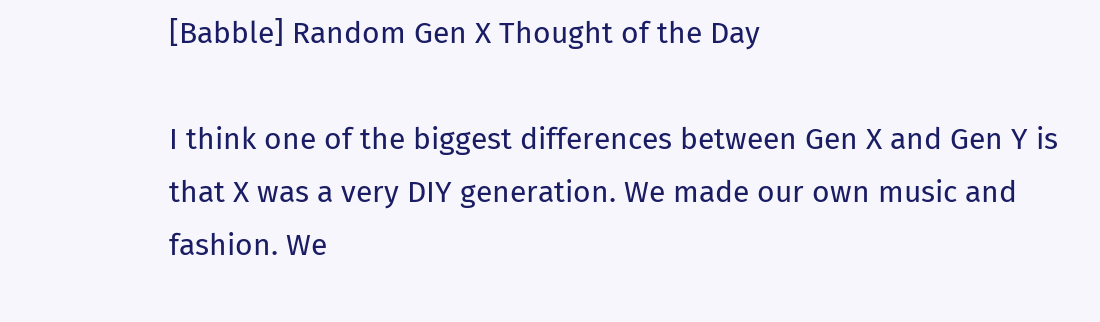[Babble] Random Gen X Thought of the Day

I think one of the biggest differences between Gen X and Gen Y is that X was a very DIY generation. We made our own music and fashion. We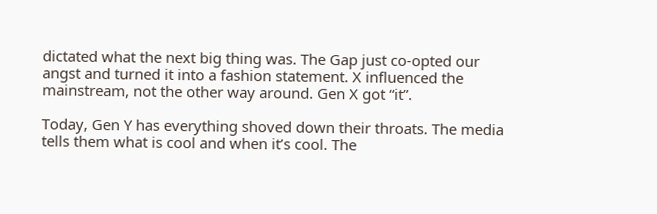dictated what the next big thing was. The Gap just co-opted our angst and turned it into a fashion statement. X influenced the mainstream, not the other way around. Gen X got “it”.

Today, Gen Y has everything shoved down their throats. The media tells them what is cool and when it’s cool. The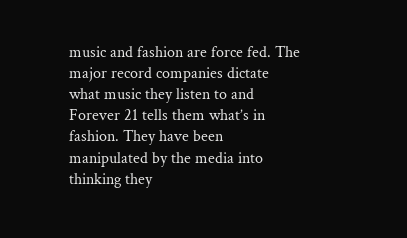music and fashion are force fed. The major record companies dictate what music they listen to and Forever 21 tells them what’s in fashion. They have been manipulated by the media into thinking they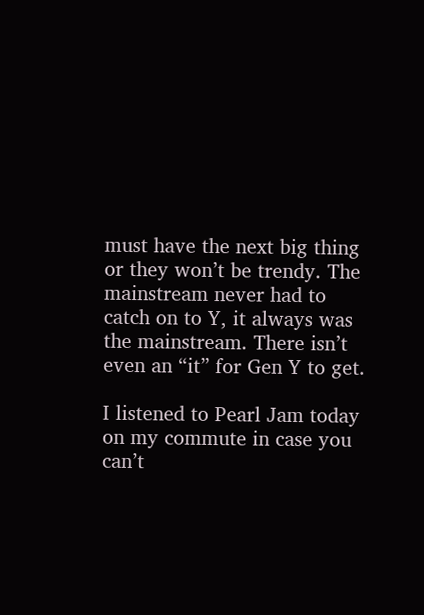must have the next big thing or they won’t be trendy. The mainstream never had to catch on to Y, it always was the mainstream. There isn’t even an “it” for Gen Y to get.

I listened to Pearl Jam today on my commute in case you can’t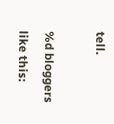tell.

%d bloggers like this: